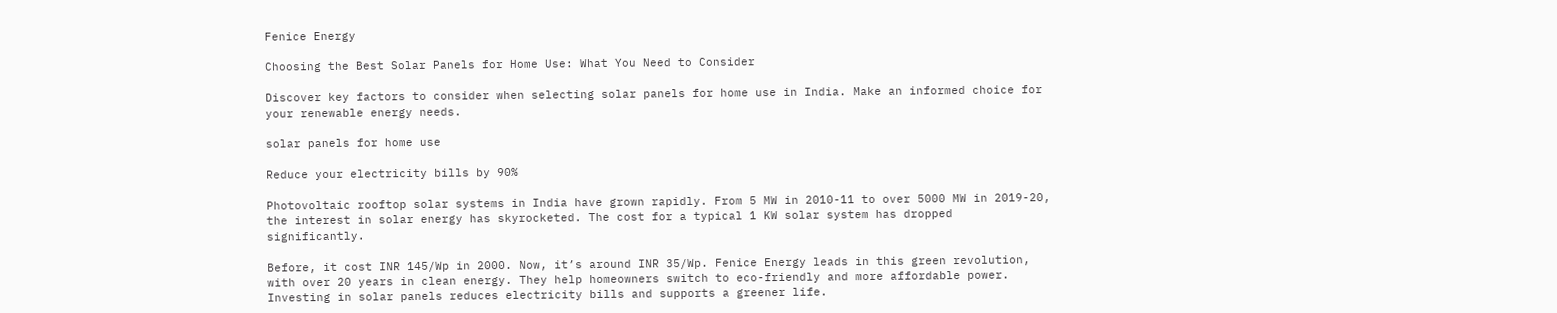Fenice Energy

Choosing the Best Solar Panels for Home Use: What You Need to Consider

Discover key factors to consider when selecting solar panels for home use in India. Make an informed choice for your renewable energy needs.

solar panels for home use

Reduce your electricity bills by 90%

Photovoltaic rooftop solar systems in India have grown rapidly. From 5 MW in 2010-11 to over 5000 MW in 2019-20, the interest in solar energy has skyrocketed. The cost for a typical 1 KW solar system has dropped significantly.

Before, it cost INR 145/Wp in 2000. Now, it’s around INR 35/Wp. Fenice Energy leads in this green revolution, with over 20 years in clean energy. They help homeowners switch to eco-friendly and more affordable power. Investing in solar panels reduces electricity bills and supports a greener life.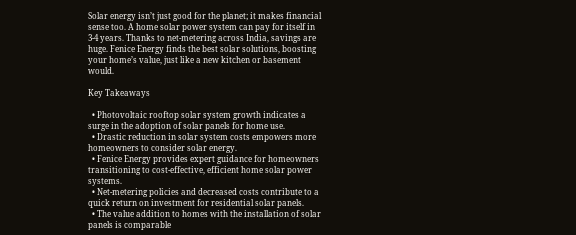Solar energy isn’t just good for the planet; it makes financial sense too. A home solar power system can pay for itself in 3-4 years. Thanks to net-metering across India, savings are huge. Fenice Energy finds the best solar solutions, boosting your home’s value, just like a new kitchen or basement would.

Key Takeaways

  • Photovoltaic rooftop solar system growth indicates a surge in the adoption of solar panels for home use.
  • Drastic reduction in solar system costs empowers more homeowners to consider solar energy.
  • Fenice Energy provides expert guidance for homeowners transitioning to cost-effective, efficient home solar power systems.
  • Net-metering policies and decreased costs contribute to a quick return on investment for residential solar panels.
  • The value addition to homes with the installation of solar panels is comparable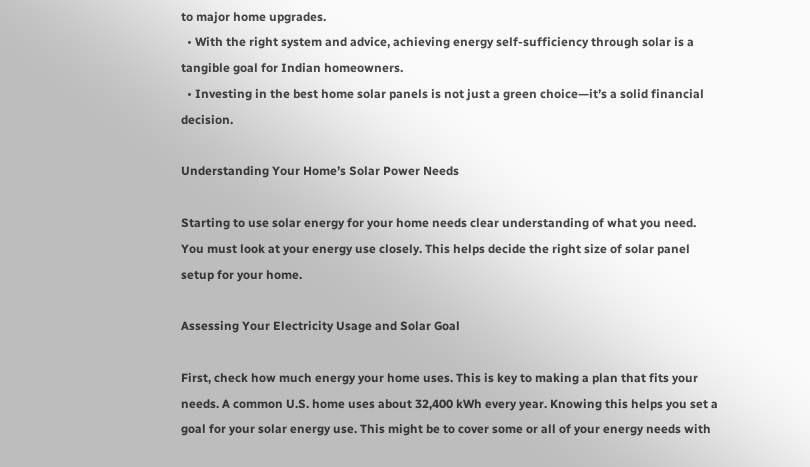to major home upgrades.
  • With the right system and advice, achieving energy self-sufficiency through solar is a tangible goal for Indian homeowners.
  • Investing in the best home solar panels is not just a green choice—it’s a solid financial decision.

Understanding Your Home’s Solar Power Needs

Starting to use solar energy for your home needs clear understanding of what you need. You must look at your energy use closely. This helps decide the right size of solar panel setup for your home.

Assessing Your Electricity Usage and Solar Goal

First, check how much energy your home uses. This is key to making a plan that fits your needs. A common U.S. home uses about 32,400 kWh every year. Knowing this helps you set a goal for your solar energy use. This might be to cover some or all of your energy needs with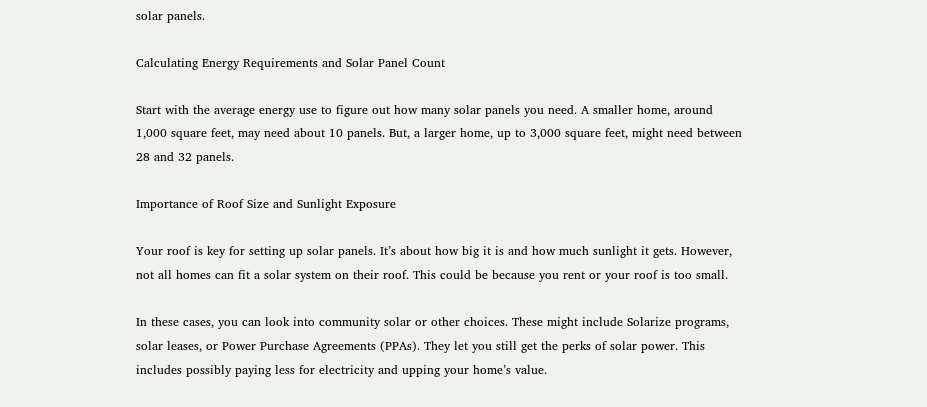solar panels.

Calculating Energy Requirements and Solar Panel Count

Start with the average energy use to figure out how many solar panels you need. A smaller home, around 1,000 square feet, may need about 10 panels. But, a larger home, up to 3,000 square feet, might need between 28 and 32 panels.

Importance of Roof Size and Sunlight Exposure

Your roof is key for setting up solar panels. It’s about how big it is and how much sunlight it gets. However, not all homes can fit a solar system on their roof. This could be because you rent or your roof is too small.

In these cases, you can look into community solar or other choices. These might include Solarize programs, solar leases, or Power Purchase Agreements (PPAs). They let you still get the perks of solar power. This includes possibly paying less for electricity and upping your home’s value.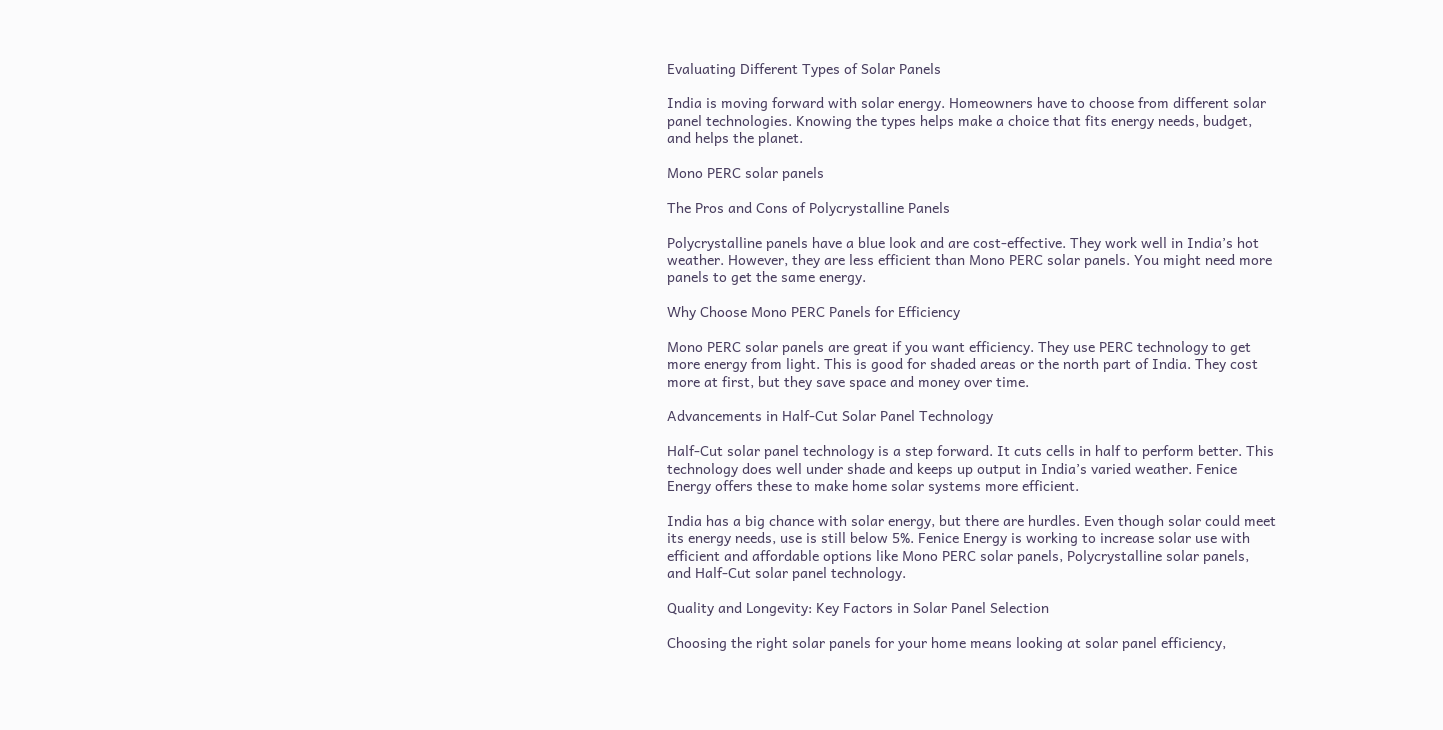Evaluating Different Types of Solar Panels

India is moving forward with solar energy. Homeowners have to choose from different solar panel technologies. Knowing the types helps make a choice that fits energy needs, budget, and helps the planet.

Mono PERC solar panels

The Pros and Cons of Polycrystalline Panels

Polycrystalline panels have a blue look and are cost-effective. They work well in India’s hot weather. However, they are less efficient than Mono PERC solar panels. You might need more panels to get the same energy.

Why Choose Mono PERC Panels for Efficiency

Mono PERC solar panels are great if you want efficiency. They use PERC technology to get more energy from light. This is good for shaded areas or the north part of India. They cost more at first, but they save space and money over time.

Advancements in Half-Cut Solar Panel Technology

Half-Cut solar panel technology is a step forward. It cuts cells in half to perform better. This technology does well under shade and keeps up output in India’s varied weather. Fenice Energy offers these to make home solar systems more efficient.

India has a big chance with solar energy, but there are hurdles. Even though solar could meet its energy needs, use is still below 5%. Fenice Energy is working to increase solar use with efficient and affordable options like Mono PERC solar panels, Polycrystalline solar panels, and Half-Cut solar panel technology.

Quality and Longevity: Key Factors in Solar Panel Selection

Choosing the right solar panels for your home means looking at solar panel efficiency,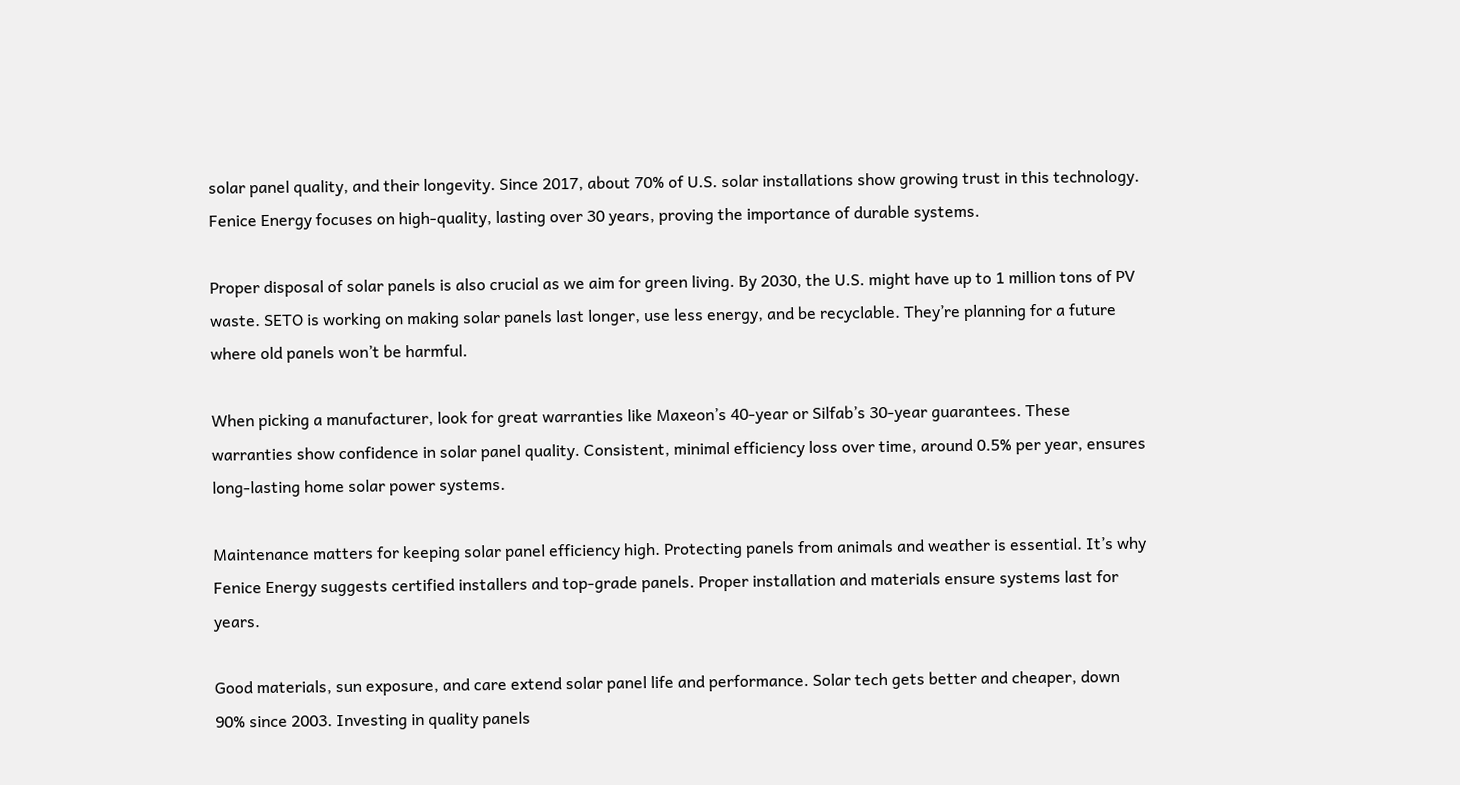solar panel quality, and their longevity. Since 2017, about 70% of U.S. solar installations show growing trust in this technology. Fenice Energy focuses on high-quality, lasting over 30 years, proving the importance of durable systems.

Proper disposal of solar panels is also crucial as we aim for green living. By 2030, the U.S. might have up to 1 million tons of PV waste. SETO is working on making solar panels last longer, use less energy, and be recyclable. They’re planning for a future where old panels won’t be harmful.

When picking a manufacturer, look for great warranties like Maxeon’s 40-year or Silfab’s 30-year guarantees. These warranties show confidence in solar panel quality. Consistent, minimal efficiency loss over time, around 0.5% per year, ensures long-lasting home solar power systems.

Maintenance matters for keeping solar panel efficiency high. Protecting panels from animals and weather is essential. It’s why Fenice Energy suggests certified installers and top-grade panels. Proper installation and materials ensure systems last for years.

Good materials, sun exposure, and care extend solar panel life and performance. Solar tech gets better and cheaper, down 90% since 2003. Investing in quality panels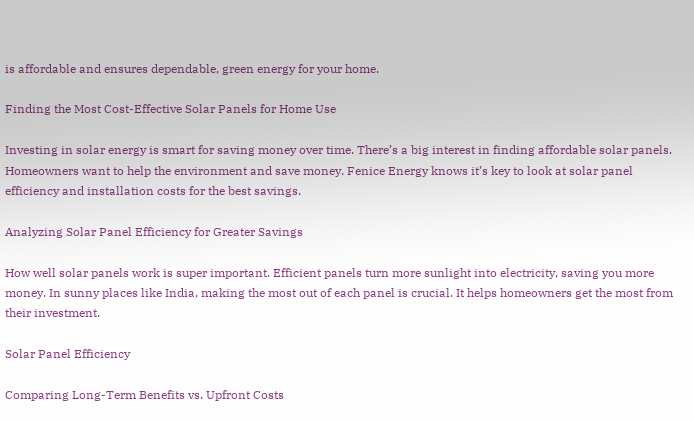is affordable and ensures dependable, green energy for your home.

Finding the Most Cost-Effective Solar Panels for Home Use

Investing in solar energy is smart for saving money over time. There’s a big interest in finding affordable solar panels. Homeowners want to help the environment and save money. Fenice Energy knows it’s key to look at solar panel efficiency and installation costs for the best savings.

Analyzing Solar Panel Efficiency for Greater Savings

How well solar panels work is super important. Efficient panels turn more sunlight into electricity, saving you more money. In sunny places like India, making the most out of each panel is crucial. It helps homeowners get the most from their investment.

Solar Panel Efficiency

Comparing Long-Term Benefits vs. Upfront Costs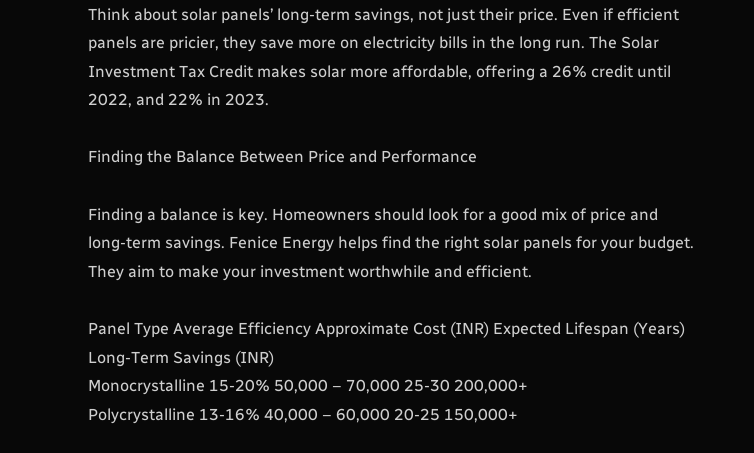Think about solar panels’ long-term savings, not just their price. Even if efficient panels are pricier, they save more on electricity bills in the long run. The Solar Investment Tax Credit makes solar more affordable, offering a 26% credit until 2022, and 22% in 2023.

Finding the Balance Between Price and Performance

Finding a balance is key. Homeowners should look for a good mix of price and long-term savings. Fenice Energy helps find the right solar panels for your budget. They aim to make your investment worthwhile and efficient.

Panel Type Average Efficiency Approximate Cost (INR) Expected Lifespan (Years) Long-Term Savings (INR)
Monocrystalline 15-20% 50,000 – 70,000 25-30 200,000+
Polycrystalline 13-16% 40,000 – 60,000 20-25 150,000+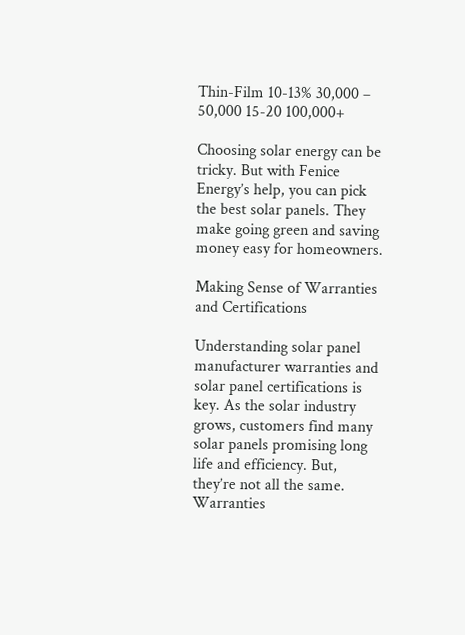Thin-Film 10-13% 30,000 – 50,000 15-20 100,000+

Choosing solar energy can be tricky. But with Fenice Energy’s help, you can pick the best solar panels. They make going green and saving money easy for homeowners.

Making Sense of Warranties and Certifications

Understanding solar panel manufacturer warranties and solar panel certifications is key. As the solar industry grows, customers find many solar panels promising long life and efficiency. But, they’re not all the same. Warranties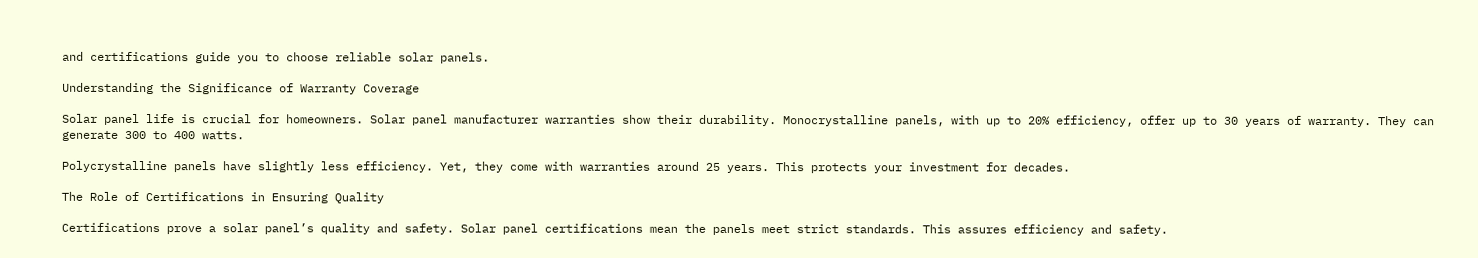and certifications guide you to choose reliable solar panels.

Understanding the Significance of Warranty Coverage

Solar panel life is crucial for homeowners. Solar panel manufacturer warranties show their durability. Monocrystalline panels, with up to 20% efficiency, offer up to 30 years of warranty. They can generate 300 to 400 watts.

Polycrystalline panels have slightly less efficiency. Yet, they come with warranties around 25 years. This protects your investment for decades.

The Role of Certifications in Ensuring Quality

Certifications prove a solar panel’s quality and safety. Solar panel certifications mean the panels meet strict standards. This assures efficiency and safety.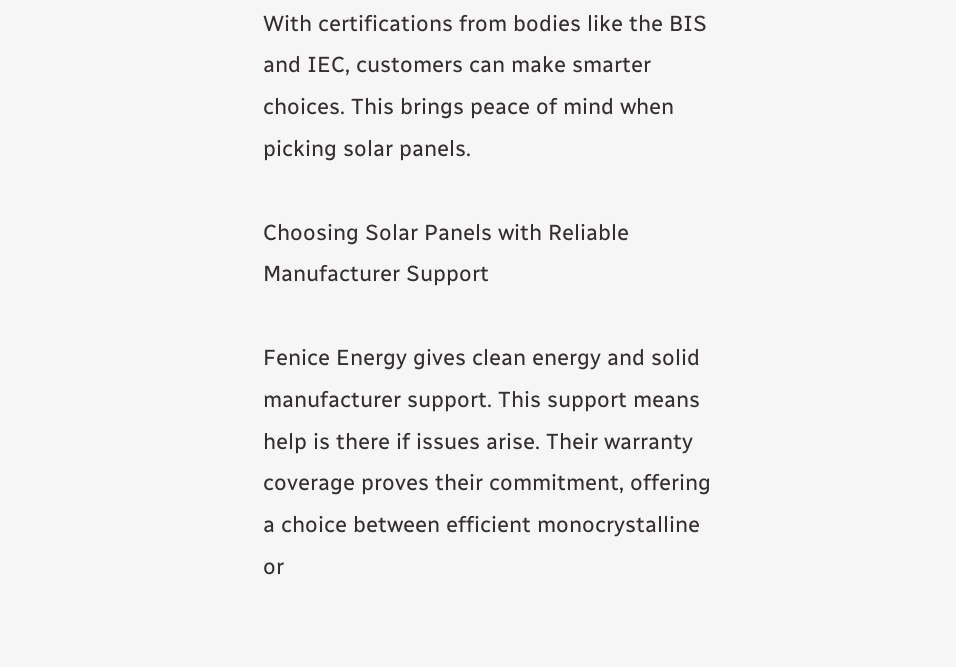With certifications from bodies like the BIS and IEC, customers can make smarter choices. This brings peace of mind when picking solar panels.

Choosing Solar Panels with Reliable Manufacturer Support

Fenice Energy gives clean energy and solid manufacturer support. This support means help is there if issues arise. Their warranty coverage proves their commitment, offering a choice between efficient monocrystalline or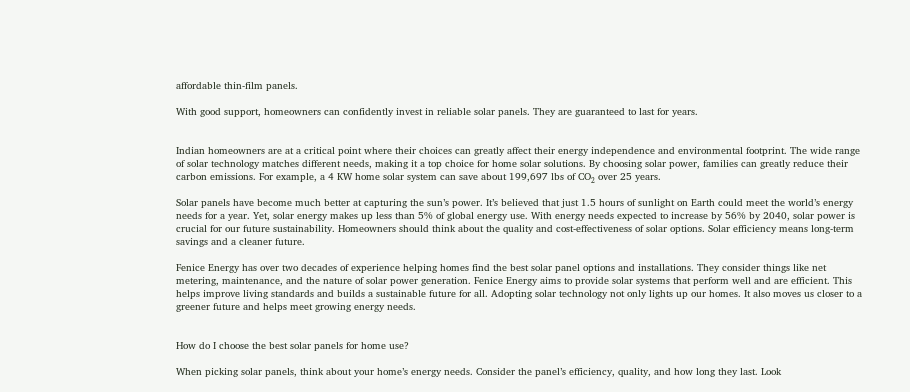affordable thin-film panels.

With good support, homeowners can confidently invest in reliable solar panels. They are guaranteed to last for years.


Indian homeowners are at a critical point where their choices can greatly affect their energy independence and environmental footprint. The wide range of solar technology matches different needs, making it a top choice for home solar solutions. By choosing solar power, families can greatly reduce their carbon emissions. For example, a 4 KW home solar system can save about 199,697 lbs of CO₂ over 25 years.

Solar panels have become much better at capturing the sun’s power. It’s believed that just 1.5 hours of sunlight on Earth could meet the world’s energy needs for a year. Yet, solar energy makes up less than 5% of global energy use. With energy needs expected to increase by 56% by 2040, solar power is crucial for our future sustainability. Homeowners should think about the quality and cost-effectiveness of solar options. Solar efficiency means long-term savings and a cleaner future.

Fenice Energy has over two decades of experience helping homes find the best solar panel options and installations. They consider things like net metering, maintenance, and the nature of solar power generation. Fenice Energy aims to provide solar systems that perform well and are efficient. This helps improve living standards and builds a sustainable future for all. Adopting solar technology not only lights up our homes. It also moves us closer to a greener future and helps meet growing energy needs.


How do I choose the best solar panels for home use?

When picking solar panels, think about your home’s energy needs. Consider the panel’s efficiency, quality, and how long they last. Look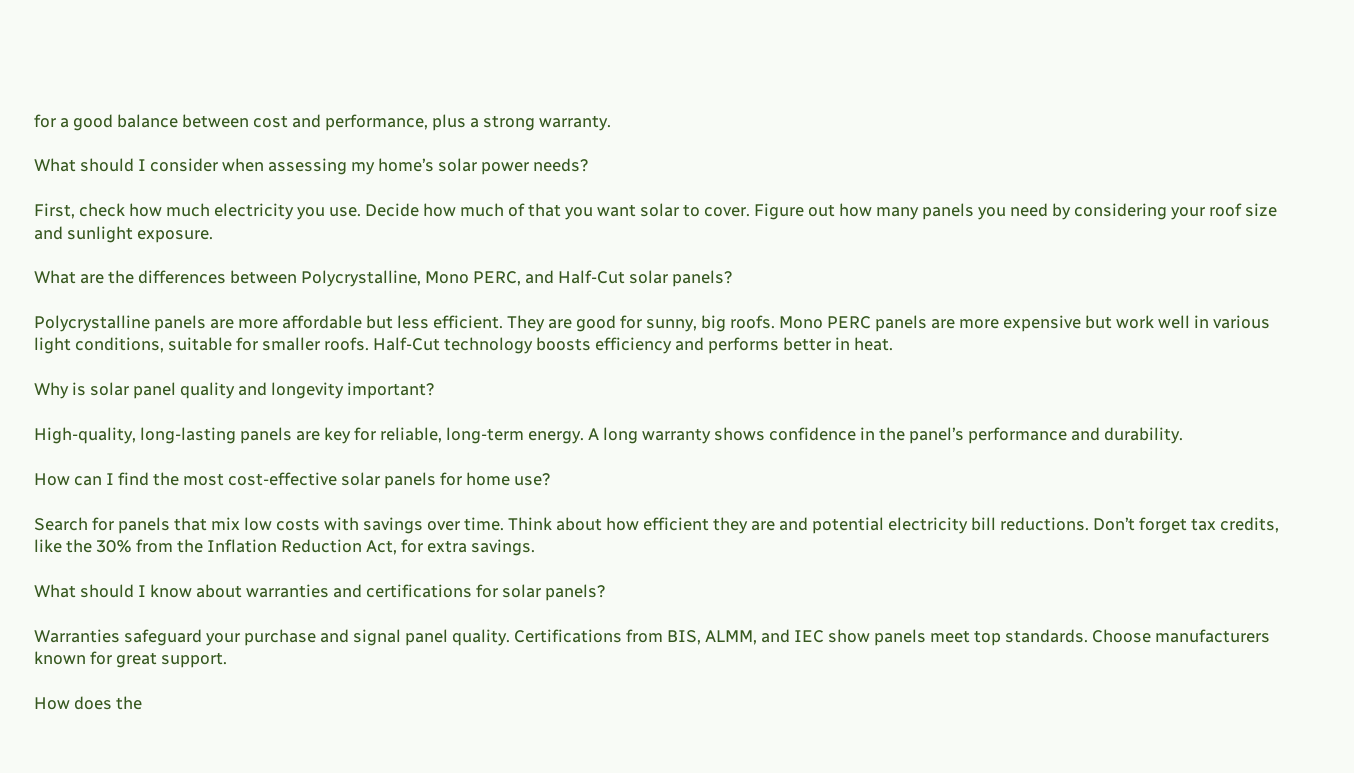for a good balance between cost and performance, plus a strong warranty.

What should I consider when assessing my home’s solar power needs?

First, check how much electricity you use. Decide how much of that you want solar to cover. Figure out how many panels you need by considering your roof size and sunlight exposure.

What are the differences between Polycrystalline, Mono PERC, and Half-Cut solar panels?

Polycrystalline panels are more affordable but less efficient. They are good for sunny, big roofs. Mono PERC panels are more expensive but work well in various light conditions, suitable for smaller roofs. Half-Cut technology boosts efficiency and performs better in heat.

Why is solar panel quality and longevity important?

High-quality, long-lasting panels are key for reliable, long-term energy. A long warranty shows confidence in the panel’s performance and durability.

How can I find the most cost-effective solar panels for home use?

Search for panels that mix low costs with savings over time. Think about how efficient they are and potential electricity bill reductions. Don’t forget tax credits, like the 30% from the Inflation Reduction Act, for extra savings.

What should I know about warranties and certifications for solar panels?

Warranties safeguard your purchase and signal panel quality. Certifications from BIS, ALMM, and IEC show panels meet top standards. Choose manufacturers known for great support.

How does the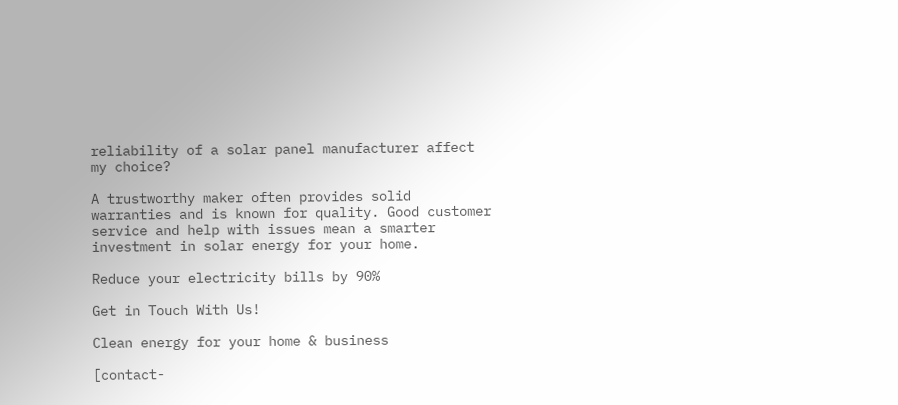reliability of a solar panel manufacturer affect my choice?

A trustworthy maker often provides solid warranties and is known for quality. Good customer service and help with issues mean a smarter investment in solar energy for your home.

Reduce your electricity bills by 90%

Get in Touch With Us!

Clean energy for your home & business

[contact-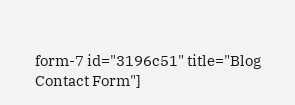form-7 id="3196c51" title="Blog Contact Form"]